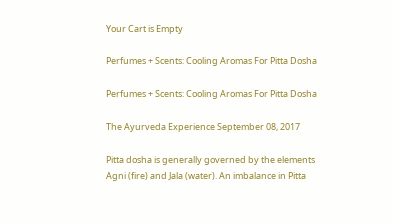Your Cart is Empty

Perfumes + Scents: Cooling Aromas For Pitta Dosha

Perfumes + Scents: Cooling Aromas For Pitta Dosha

The Ayurveda Experience September 08, 2017

Pitta dosha is generally governed by the elements Agni (fire) and Jala (water). An imbalance in Pitta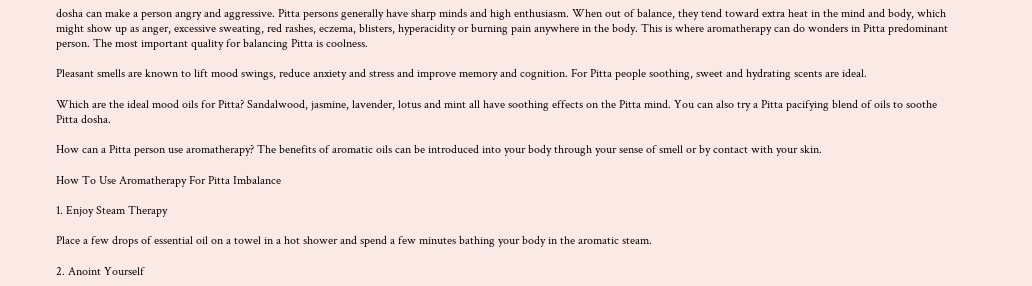dosha can make a person angry and aggressive. Pitta persons generally have sharp minds and high enthusiasm. When out of balance, they tend toward extra heat in the mind and body, which might show up as anger, excessive sweating, red rashes, eczema, blisters, hyperacidity or burning pain anywhere in the body. This is where aromatherapy can do wonders in Pitta predominant person. The most important quality for balancing Pitta is coolness.

Pleasant smells are known to lift mood swings, reduce anxiety and stress and improve memory and cognition. For Pitta people soothing, sweet and hydrating scents are ideal.

Which are the ideal mood oils for Pitta? Sandalwood, jasmine, lavender, lotus and mint all have soothing effects on the Pitta mind. You can also try a Pitta pacifying blend of oils to soothe Pitta dosha.

How can a Pitta person use aromatherapy? The benefits of aromatic oils can be introduced into your body through your sense of smell or by contact with your skin.

How To Use Aromatherapy For Pitta Imbalance

1. Enjoy Steam Therapy

Place a few drops of essential oil on a towel in a hot shower and spend a few minutes bathing your body in the aromatic steam.

2. Anoint Yourself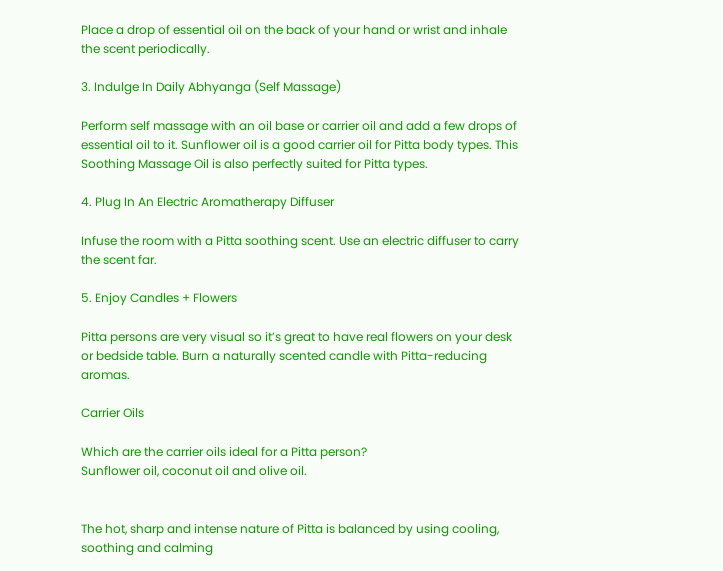Place a drop of essential oil on the back of your hand or wrist and inhale the scent periodically.

3. Indulge In Daily Abhyanga (Self Massage)

Perform self massage with an oil base or carrier oil and add a few drops of essential oil to it. Sunflower oil is a good carrier oil for Pitta body types. This Soothing Massage Oil is also perfectly suited for Pitta types.

4. Plug In An Electric Aromatherapy Diffuser

Infuse the room with a Pitta soothing scent. Use an electric diffuser to carry the scent far.

5. Enjoy Candles + Flowers

Pitta persons are very visual so it’s great to have real flowers on your desk or bedside table. Burn a naturally scented candle with Pitta-reducing aromas.

Carrier Oils

Which are the carrier oils ideal for a Pitta person?
Sunflower oil, coconut oil and olive oil.


The hot, sharp and intense nature of Pitta is balanced by using cooling, soothing and calming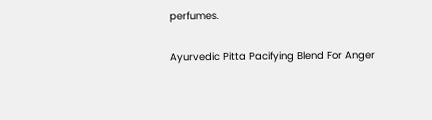perfumes.

Ayurvedic Pitta Pacifying Blend For Anger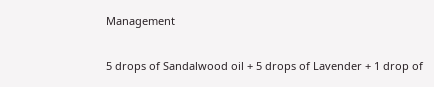Management

5 drops of Sandalwood oil + 5 drops of Lavender + 1 drop of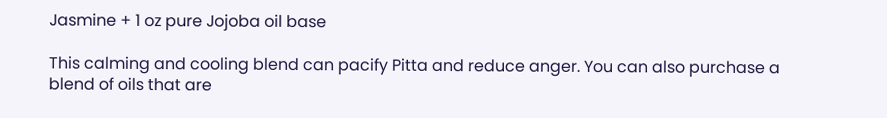Jasmine + 1 oz pure Jojoba oil base

This calming and cooling blend can pacify Pitta and reduce anger. You can also purchase a blend of oils that are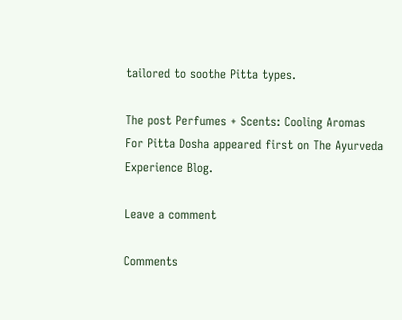tailored to soothe Pitta types.

The post Perfumes + Scents: Cooling Aromas For Pitta Dosha appeared first on The Ayurveda Experience Blog.

Leave a comment

Comments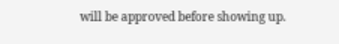will be approved before showing up.